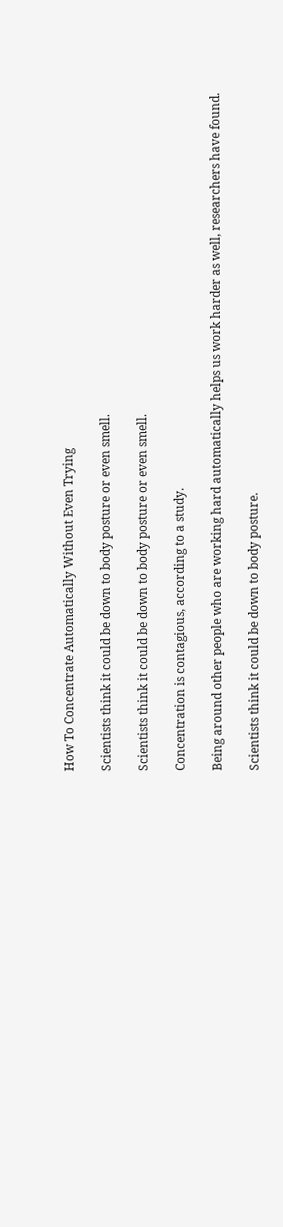How To Concentrate Automatically Without Even Trying

Scientists think it could be down to body posture or even smell.

Scientists think it could be down to body posture or even smell.

Concentration is contagious, according to a study.

Being around other people who are working hard automatically helps us work harder as well, researchers have found.

Scientists think it could be down to body posture.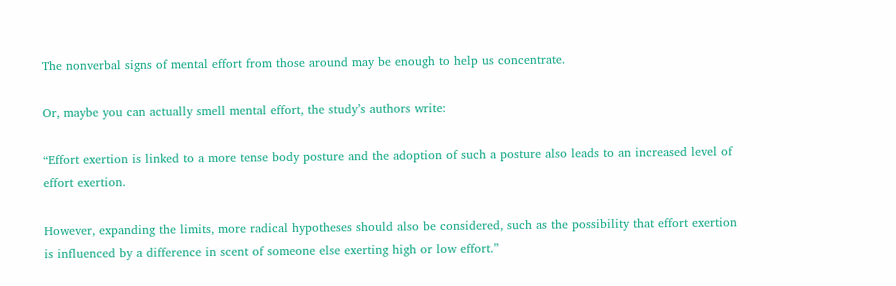The nonverbal signs of mental effort from those around may be enough to help us concentrate.

Or, maybe you can actually smell mental effort, the study’s authors write:

“Effort exertion is linked to a more tense body posture and the adoption of such a posture also leads to an increased level of effort exertion.

However, expanding the limits, more radical hypotheses should also be considered, such as the possibility that effort exertion is influenced by a difference in scent of someone else exerting high or low effort.”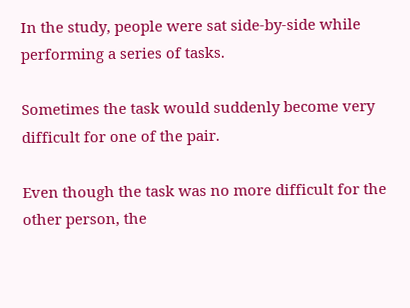In the study, people were sat side-by-side while performing a series of tasks.

Sometimes the task would suddenly become very difficult for one of the pair.

Even though the task was no more difficult for the other person, the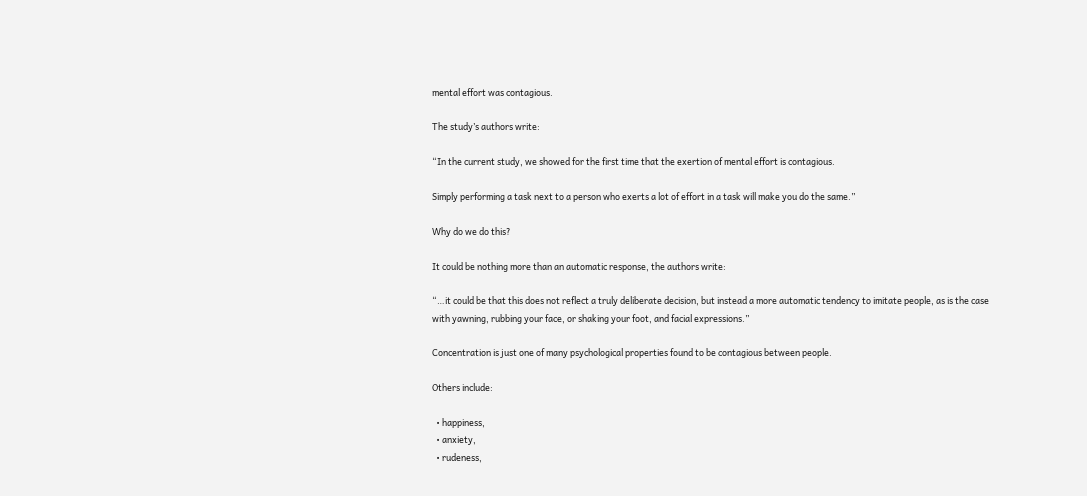mental effort was contagious.

The study’s authors write:

“In the current study, we showed for the first time that the exertion of mental effort is contagious.

Simply performing a task next to a person who exerts a lot of effort in a task will make you do the same.”

Why do we do this?

It could be nothing more than an automatic response, the authors write:

“…it could be that this does not reflect a truly deliberate decision, but instead a more automatic tendency to imitate people, as is the case with yawning, rubbing your face, or shaking your foot, and facial expressions.”

Concentration is just one of many psychological properties found to be contagious between people.

Others include:

  • happiness,
  • anxiety,
  • rudeness,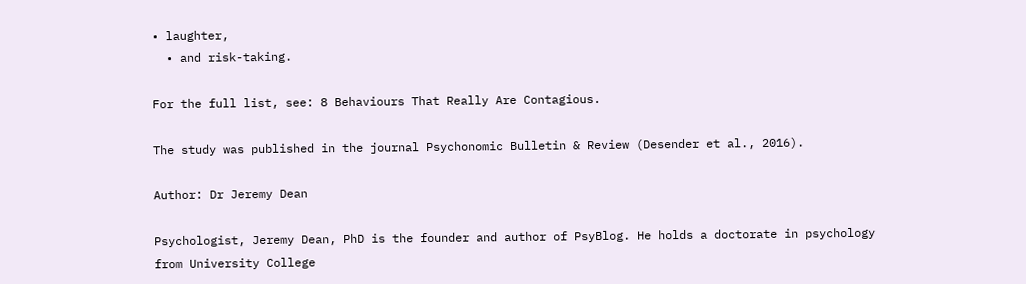• laughter,
  • and risk-taking.

For the full list, see: 8 Behaviours That Really Are Contagious.

The study was published in the journal Psychonomic Bulletin & Review (Desender et al., 2016).

Author: Dr Jeremy Dean

Psychologist, Jeremy Dean, PhD is the founder and author of PsyBlog. He holds a doctorate in psychology from University College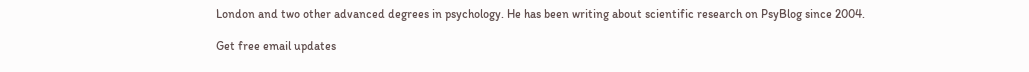London and two other advanced degrees in psychology. He has been writing about scientific research on PsyBlog since 2004.

Get free email updates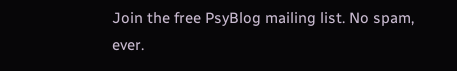Join the free PsyBlog mailing list. No spam, ever.